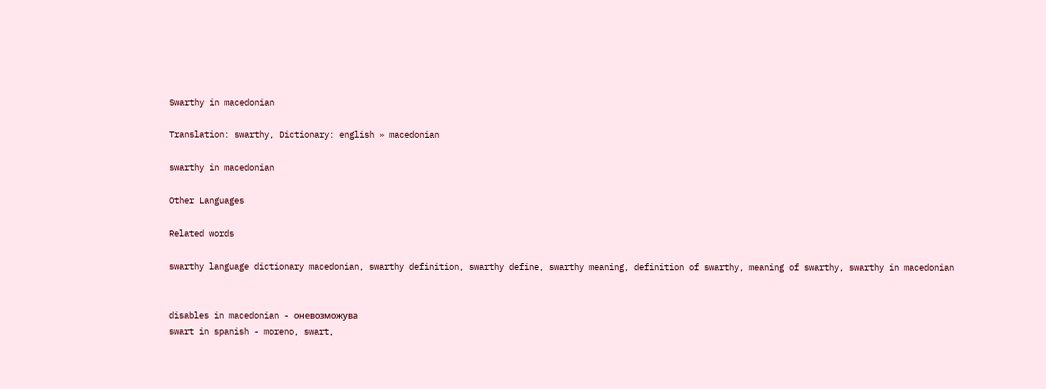Swarthy in macedonian

Translation: swarthy, Dictionary: english » macedonian

swarthy in macedonian

Other Languages

Related words

swarthy language dictionary macedonian, swarthy definition, swarthy define, swarthy meaning, definition of swarthy, meaning of swarthy, swarthy in macedonian


disables in macedonian - оневозможува
swart in spanish - moreno, swart,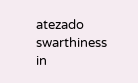atezado
swarthiness in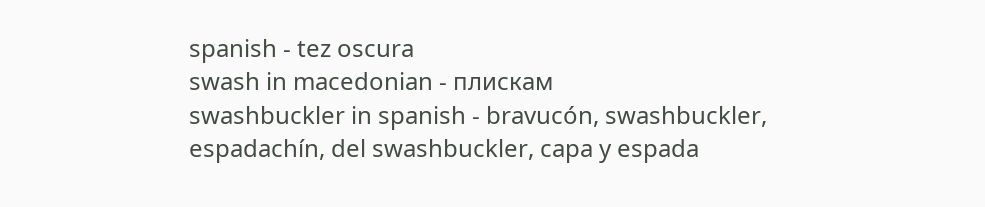spanish - tez oscura
swash in macedonian - плискам
swashbuckler in spanish - bravucón, swashbuckler, espadachín, del swashbuckler, capa y espada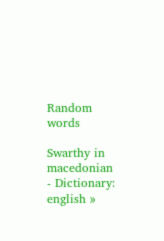Random words

Swarthy in macedonian - Dictionary: english »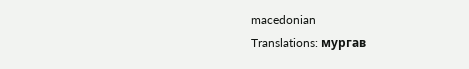macedonian
Translations: мургав